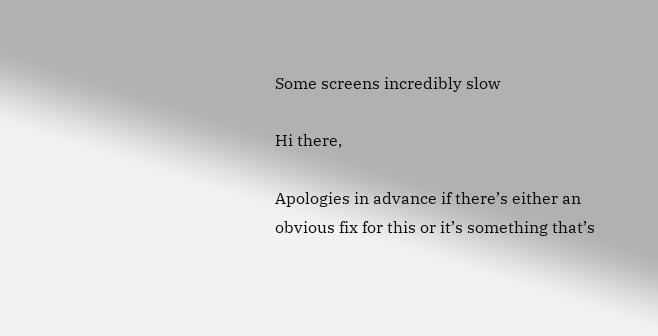Some screens incredibly slow

Hi there,

Apologies in advance if there’s either an obvious fix for this or it’s something that’s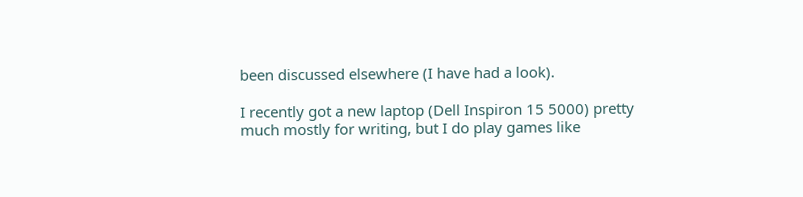been discussed elsewhere (I have had a look).

I recently got a new laptop (Dell Inspiron 15 5000) pretty much mostly for writing, but I do play games like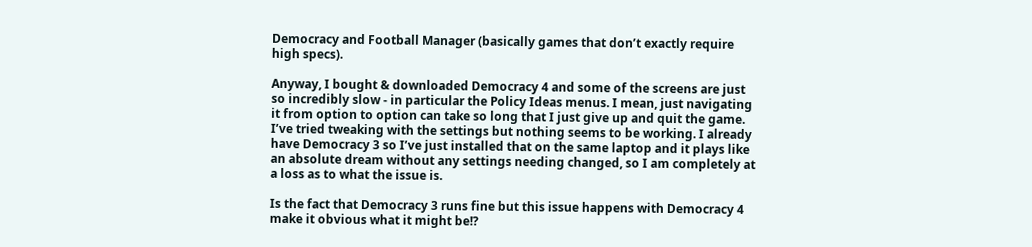Democracy and Football Manager (basically games that don’t exactly require high specs).

Anyway, I bought & downloaded Democracy 4 and some of the screens are just so incredibly slow - in particular the Policy Ideas menus. I mean, just navigating it from option to option can take so long that I just give up and quit the game. I’ve tried tweaking with the settings but nothing seems to be working. I already have Democracy 3 so I’ve just installed that on the same laptop and it plays like an absolute dream without any settings needing changed, so I am completely at a loss as to what the issue is.

Is the fact that Democracy 3 runs fine but this issue happens with Democracy 4 make it obvious what it might be!?